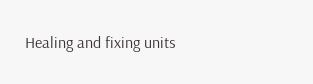Healing and fixing units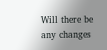Will there be any changes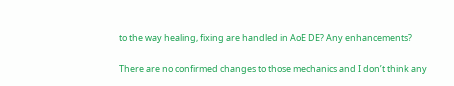to the way healing, fixing are handled in AoE DE? Any enhancements?

There are no confirmed changes to those mechanics and I don’t think any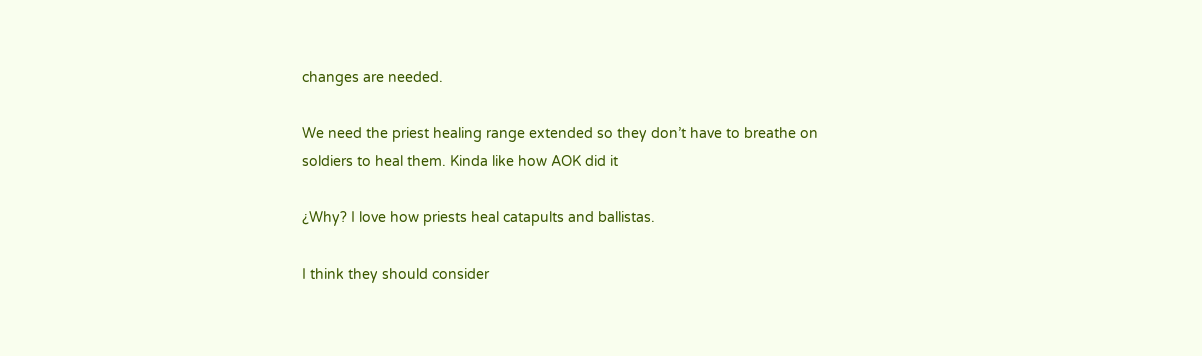changes are needed.

We need the priest healing range extended so they don’t have to breathe on soldiers to heal them. Kinda like how AOK did it

¿Why? I love how priests heal catapults and ballistas.

I think they should consider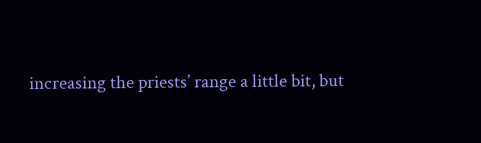increasing the priests’ range a little bit, but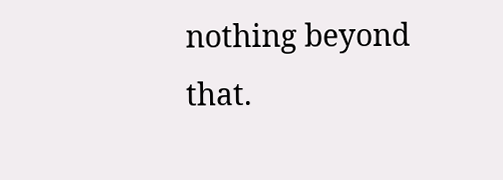nothing beyond that.